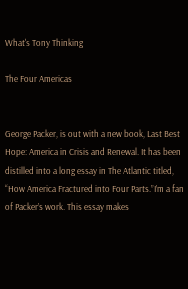What's Tony Thinking

The Four Americas


George Packer, is out with a new book, Last Best Hope: America in Crisis and Renewal. It has been distilled into a long essay in The Atlantic titled, “How America Fractured into Four Parts.”I’m a fan of Packer’s work. This essay makes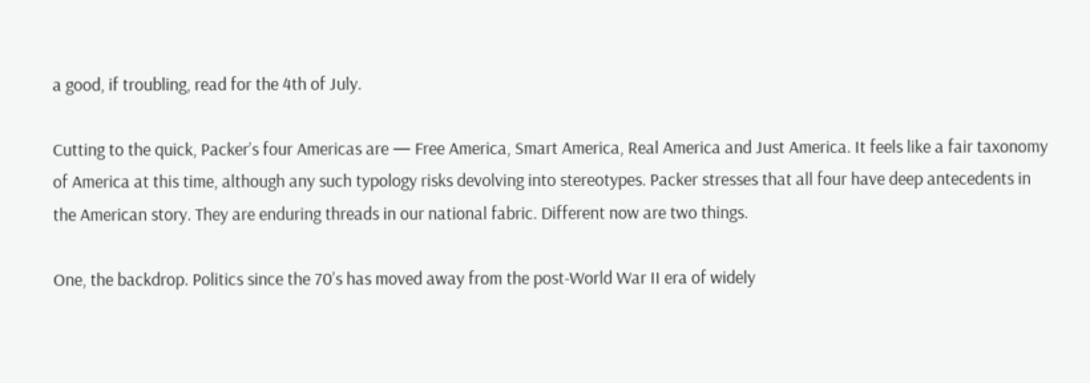a good, if troubling, read for the 4th of July.

Cutting to the quick, Packer’s four Americas are — Free America, Smart America, Real America and Just America. It feels like a fair taxonomy of America at this time, although any such typology risks devolving into stereotypes. Packer stresses that all four have deep antecedents in the American story. They are enduring threads in our national fabric. Different now are two things.

One, the backdrop. Politics since the 70’s has moved away from the post-World War II era of widely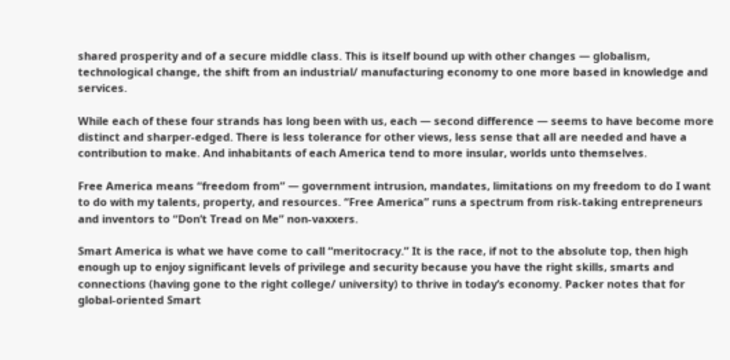shared prosperity and of a secure middle class. This is itself bound up with other changes — globalism, technological change, the shift from an industrial/ manufacturing economy to one more based in knowledge and services.

While each of these four strands has long been with us, each — second difference — seems to have become more distinct and sharper-edged. There is less tolerance for other views, less sense that all are needed and have a contribution to make. And inhabitants of each America tend to more insular, worlds unto themselves.

Free America means “freedom from” — government intrusion, mandates, limitations on my freedom to do I want to do with my talents, property, and resources. “Free America” runs a spectrum from risk-taking entrepreneurs and inventors to “Don’t Tread on Me” non-vaxxers.

Smart America is what we have come to call “meritocracy.” It is the race, if not to the absolute top, then high enough up to enjoy significant levels of privilege and security because you have the right skills, smarts and connections (having gone to the right college/ university) to thrive in today’s economy. Packer notes that for global-oriented Smart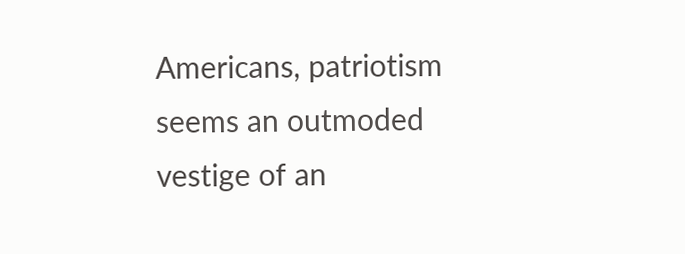Americans, patriotism seems an outmoded vestige of an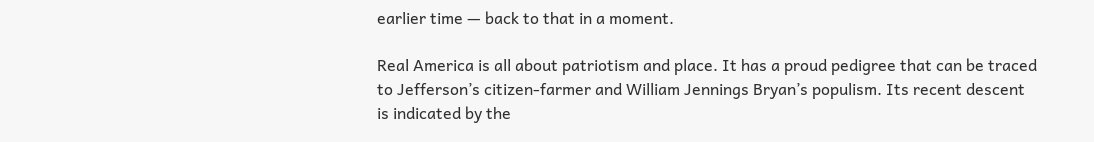earlier time — back to that in a moment.

Real America is all about patriotism and place. It has a proud pedigree that can be traced to Jefferson’s citizen-farmer and William Jennings Bryan’s populism. Its recent descent is indicated by the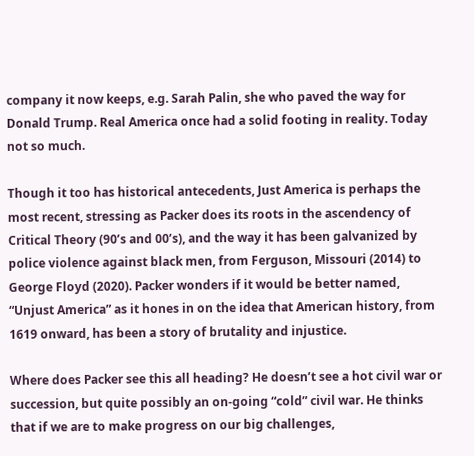company it now keeps, e.g. Sarah Palin, she who paved the way for Donald Trump. Real America once had a solid footing in reality. Today not so much.

Though it too has historical antecedents, Just America is perhaps the most recent, stressing as Packer does its roots in the ascendency of Critical Theory (90’s and 00’s), and the way it has been galvanized by police violence against black men, from Ferguson, Missouri (2014) to George Floyd (2020). Packer wonders if it would be better named, “Unjust America” as it hones in on the idea that American history, from 1619 onward, has been a story of brutality and injustice.

Where does Packer see this all heading? He doesn’t see a hot civil war or succession, but quite possibly an on-going “cold” civil war. He thinks that if we are to make progress on our big challenges,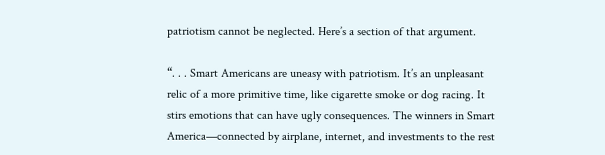patriotism cannot be neglected. Here’s a section of that argument.

“. . . Smart Americans are uneasy with patriotism. It’s an unpleasant relic of a more primitive time, like cigarette smoke or dog racing. It stirs emotions that can have ugly consequences. The winners in Smart America—connected by airplane, internet, and investments to the rest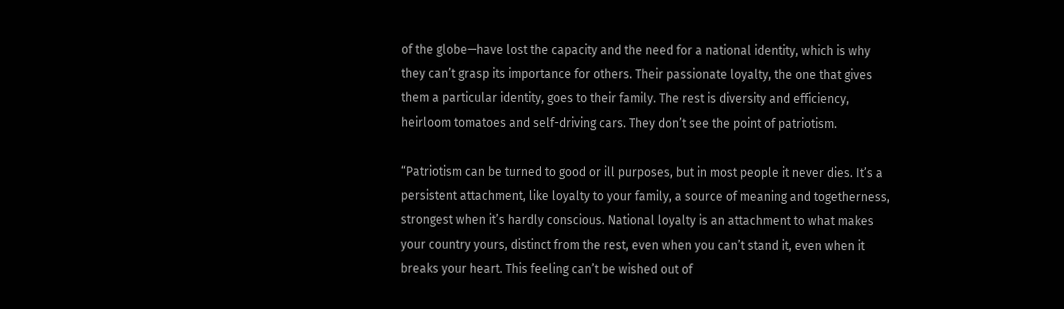of the globe—have lost the capacity and the need for a national identity, which is why they can’t grasp its importance for others. Their passionate loyalty, the one that gives them a particular identity, goes to their family. The rest is diversity and efficiency, heirloom tomatoes and self-driving cars. They don’t see the point of patriotism.

“Patriotism can be turned to good or ill purposes, but in most people it never dies. It’s a persistent attachment, like loyalty to your family, a source of meaning and togetherness, strongest when it’s hardly conscious. National loyalty is an attachment to what makes your country yours, distinct from the rest, even when you can’t stand it, even when it breaks your heart. This feeling can’t be wished out of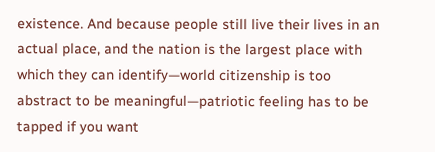existence. And because people still live their lives in an actual place, and the nation is the largest place with which they can identify—world citizenship is too abstract to be meaningful—patriotic feeling has to be tapped if you want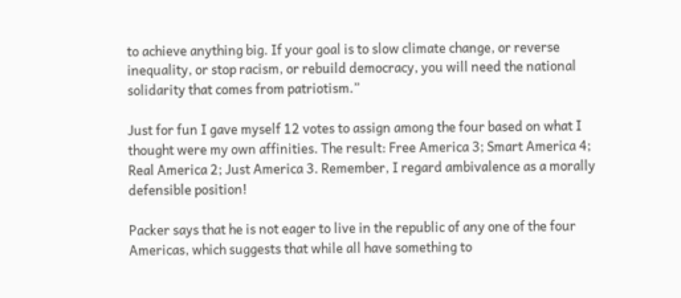to achieve anything big. If your goal is to slow climate change, or reverse inequality, or stop racism, or rebuild democracy, you will need the national solidarity that comes from patriotism.”

Just for fun I gave myself 12 votes to assign among the four based on what I thought were my own affinities. The result: Free America 3; Smart America 4; Real America 2; Just America 3. Remember, I regard ambivalence as a morally defensible position!

Packer says that he is not eager to live in the republic of any one of the four Americas, which suggests that while all have something to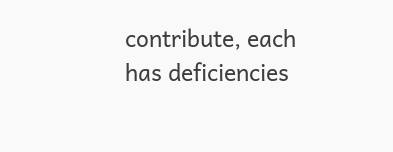contribute, each has deficiencies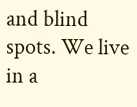and blind spots. We live in a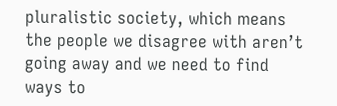pluralistic society, which means the people we disagree with aren’t going away and we need to find ways to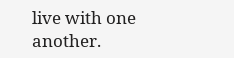live with one another.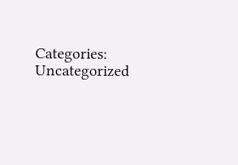Categories: Uncategorized